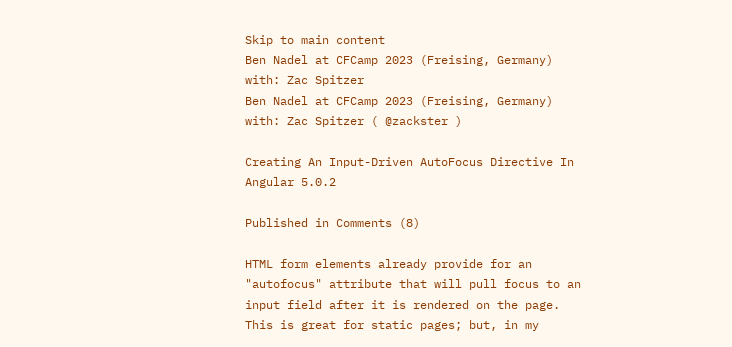Skip to main content
Ben Nadel at CFCamp 2023 (Freising, Germany) with: Zac Spitzer
Ben Nadel at CFCamp 2023 (Freising, Germany) with: Zac Spitzer ( @zackster )

Creating An Input-Driven AutoFocus Directive In Angular 5.0.2

Published in Comments (8)

HTML form elements already provide for an "autofocus" attribute that will pull focus to an input field after it is rendered on the page. This is great for static pages; but, in my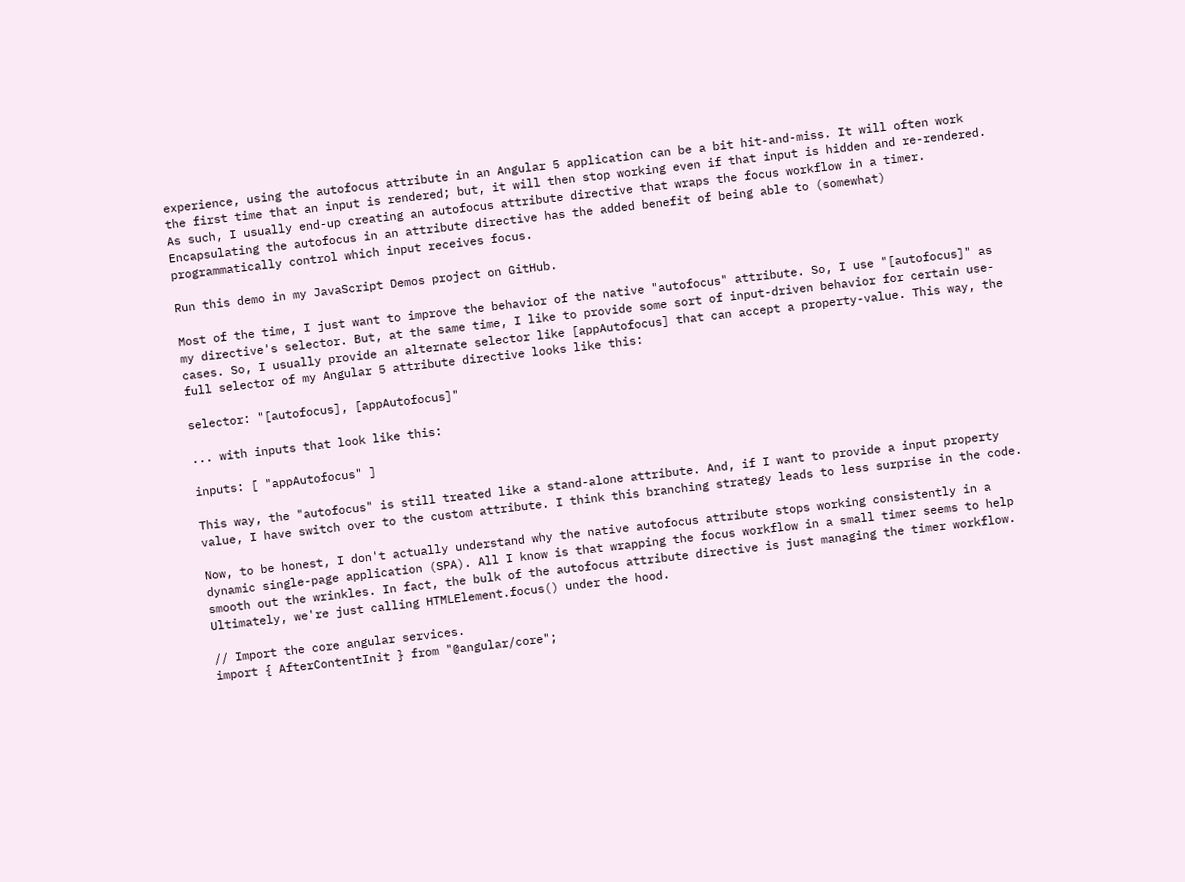experience, using the autofocus attribute in an Angular 5 application can be a bit hit-and-miss. It will often work the first time that an input is rendered; but, it will then stop working even if that input is hidden and re-rendered. As such, I usually end-up creating an autofocus attribute directive that wraps the focus workflow in a timer. Encapsulating the autofocus in an attribute directive has the added benefit of being able to (somewhat) programmatically control which input receives focus.

Run this demo in my JavaScript Demos project on GitHub.

Most of the time, I just want to improve the behavior of the native "autofocus" attribute. So, I use "[autofocus]" as my directive's selector. But, at the same time, I like to provide some sort of input-driven behavior for certain use-cases. So, I usually provide an alternate selector like [appAutofocus] that can accept a property-value. This way, the full selector of my Angular 5 attribute directive looks like this:

selector: "[autofocus], [appAutofocus]"

... with inputs that look like this:

inputs: [ "appAutofocus" ]

This way, the "autofocus" is still treated like a stand-alone attribute. And, if I want to provide a input property value, I have switch over to the custom attribute. I think this branching strategy leads to less surprise in the code.

Now, to be honest, I don't actually understand why the native autofocus attribute stops working consistently in a dynamic single-page application (SPA). All I know is that wrapping the focus workflow in a small timer seems to help smooth out the wrinkles. In fact, the bulk of the autofocus attribute directive is just managing the timer workflow. Ultimately, we're just calling HTMLElement.focus() under the hood.

// Import the core angular services.
import { AfterContentInit } from "@angular/core";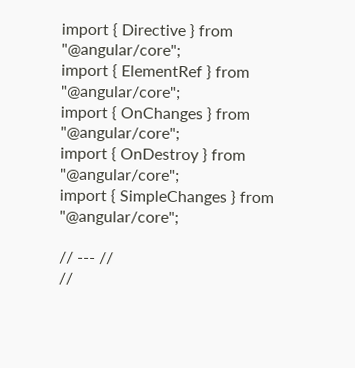import { Directive } from "@angular/core";
import { ElementRef } from "@angular/core";
import { OnChanges } from "@angular/core";
import { OnDestroy } from "@angular/core";
import { SimpleChanges } from "@angular/core";

// --- //
//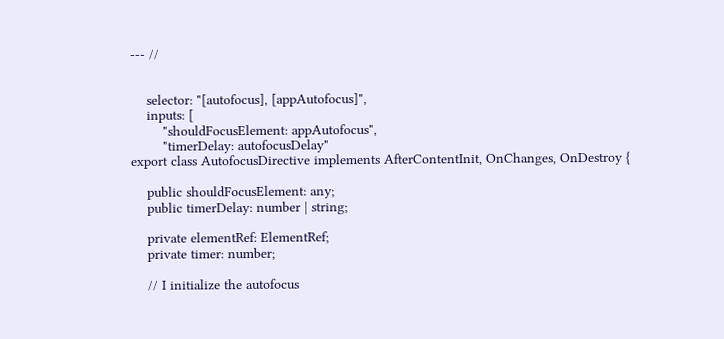--- //


    selector: "[autofocus], [appAutofocus]",
    inputs: [
        "shouldFocusElement: appAutofocus",
        "timerDelay: autofocusDelay"
export class AutofocusDirective implements AfterContentInit, OnChanges, OnDestroy {

    public shouldFocusElement: any;
    public timerDelay: number | string;

    private elementRef: ElementRef;
    private timer: number;

    // I initialize the autofocus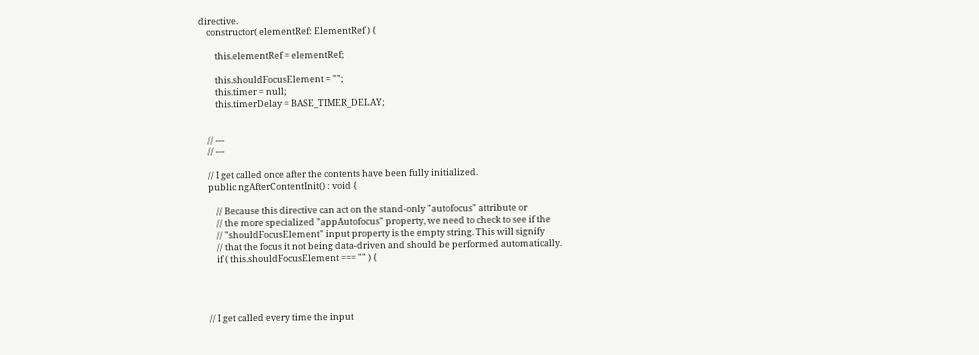directive.
    constructor( elementRef: ElementRef ) {

        this.elementRef = elementRef;

        this.shouldFocusElement = "";
        this.timer = null;
        this.timerDelay = BASE_TIMER_DELAY;


    // ---
    // ---

    // I get called once after the contents have been fully initialized.
    public ngAfterContentInit() : void {

        // Because this directive can act on the stand-only "autofocus" attribute or
        // the more specialized "appAutofocus" property, we need to check to see if the
        // "shouldFocusElement" input property is the empty string. This will signify
        // that the focus it not being data-driven and should be performed automatically.
        if ( this.shouldFocusElement === "" ) {




    // I get called every time the input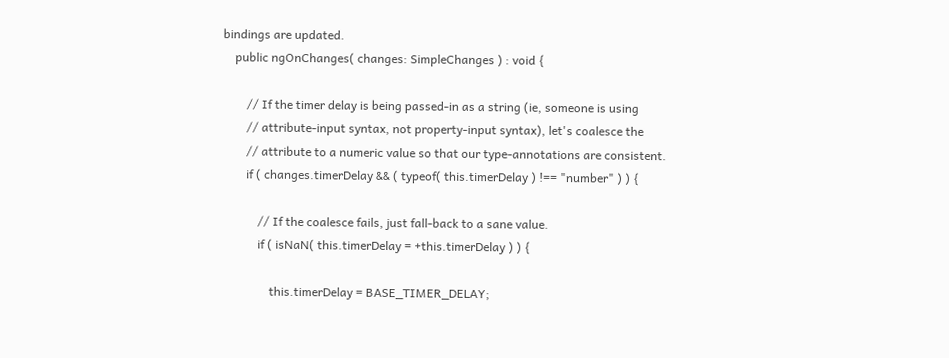bindings are updated.
    public ngOnChanges( changes: SimpleChanges ) : void {

        // If the timer delay is being passed-in as a string (ie, someone is using
        // attribute-input syntax, not property-input syntax), let's coalesce the
        // attribute to a numeric value so that our type-annotations are consistent.
        if ( changes.timerDelay && ( typeof( this.timerDelay ) !== "number" ) ) {

            // If the coalesce fails, just fall-back to a sane value.
            if ( isNaN( this.timerDelay = +this.timerDelay ) ) {

                this.timerDelay = BASE_TIMER_DELAY;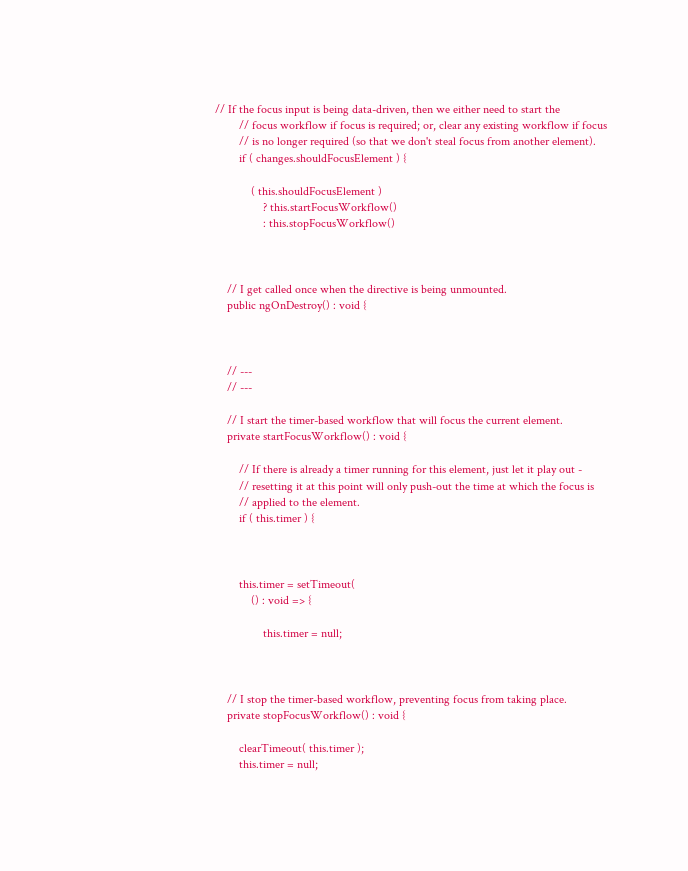// If the focus input is being data-driven, then we either need to start the
        // focus workflow if focus is required; or, clear any existing workflow if focus
        // is no longer required (so that we don't steal focus from another element).
        if ( changes.shouldFocusElement ) {

            ( this.shouldFocusElement )
                ? this.startFocusWorkflow()
                : this.stopFocusWorkflow()



    // I get called once when the directive is being unmounted.
    public ngOnDestroy() : void {



    // ---
    // ---

    // I start the timer-based workflow that will focus the current element.
    private startFocusWorkflow() : void {

        // If there is already a timer running for this element, just let it play out -
        // resetting it at this point will only push-out the time at which the focus is
        // applied to the element.
        if ( this.timer ) {



        this.timer = setTimeout(
            () : void => {

                this.timer = null;



    // I stop the timer-based workflow, preventing focus from taking place.
    private stopFocusWorkflow() : void {

        clearTimeout( this.timer );
        this.timer = null;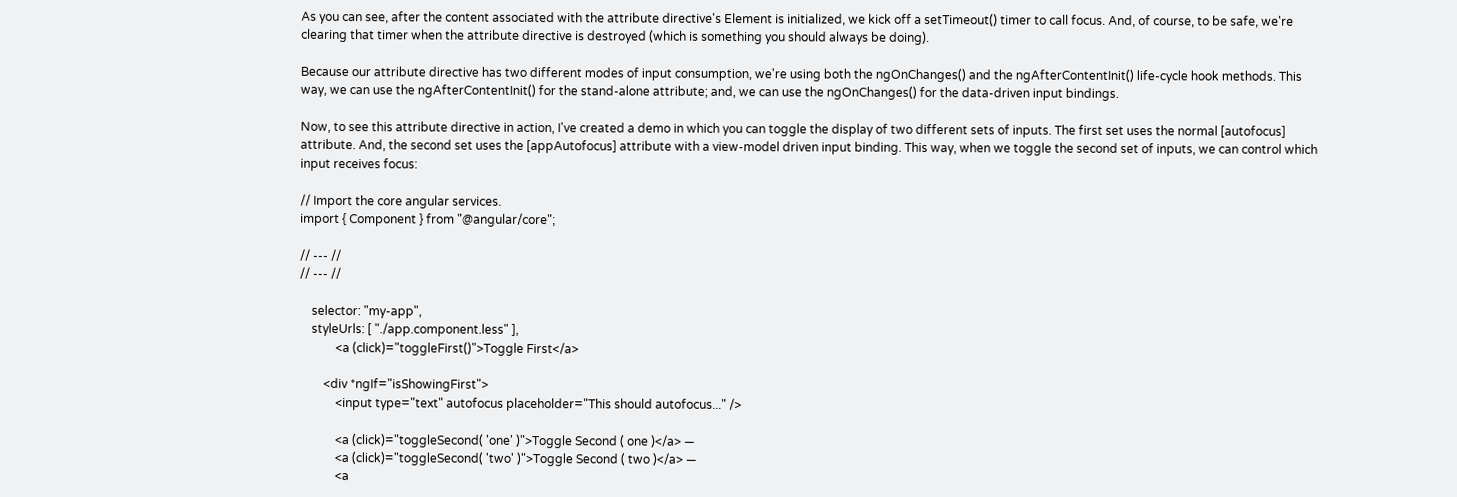As you can see, after the content associated with the attribute directive's Element is initialized, we kick off a setTimeout() timer to call focus. And, of course, to be safe, we're clearing that timer when the attribute directive is destroyed (which is something you should always be doing).

Because our attribute directive has two different modes of input consumption, we're using both the ngOnChanges() and the ngAfterContentInit() life-cycle hook methods. This way, we can use the ngAfterContentInit() for the stand-alone attribute; and, we can use the ngOnChanges() for the data-driven input bindings.

Now, to see this attribute directive in action, I've created a demo in which you can toggle the display of two different sets of inputs. The first set uses the normal [autofocus] attribute. And, the second set uses the [appAutofocus] attribute with a view-model driven input binding. This way, when we toggle the second set of inputs, we can control which input receives focus:

// Import the core angular services.
import { Component } from "@angular/core";

// --- //
// --- //

    selector: "my-app",
    styleUrls: [ "./app.component.less" ],
            <a (click)="toggleFirst()">Toggle First</a>

        <div *ngIf="isShowingFirst">
            <input type="text" autofocus placeholder="This should autofocus..." />

            <a (click)="toggleSecond( 'one' )">Toggle Second ( one )</a> —
            <a (click)="toggleSecond( 'two' )">Toggle Second ( two )</a> —
            <a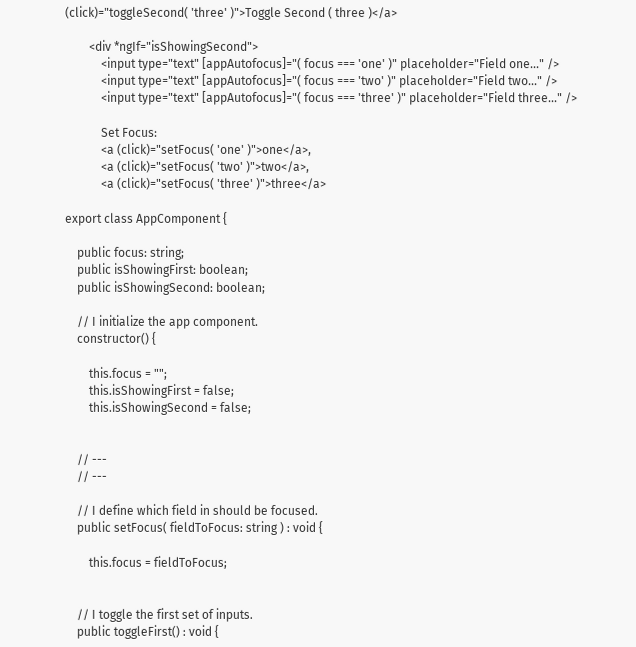(click)="toggleSecond( 'three' )">Toggle Second ( three )</a>

        <div *ngIf="isShowingSecond">
            <input type="text" [appAutofocus]="( focus === 'one' )" placeholder="Field one..." />
            <input type="text" [appAutofocus]="( focus === 'two' )" placeholder="Field two..." />
            <input type="text" [appAutofocus]="( focus === 'three' )" placeholder="Field three..." />

            Set Focus:
            <a (click)="setFocus( 'one' )">one</a>,
            <a (click)="setFocus( 'two' )">two</a>,
            <a (click)="setFocus( 'three' )">three</a>

export class AppComponent {

    public focus: string;
    public isShowingFirst: boolean;
    public isShowingSecond: boolean;

    // I initialize the app component.
    constructor() {

        this.focus = "";
        this.isShowingFirst = false;
        this.isShowingSecond = false;


    // ---
    // ---

    // I define which field in should be focused.
    public setFocus( fieldToFocus: string ) : void {

        this.focus = fieldToFocus;


    // I toggle the first set of inputs.
    public toggleFirst() : void {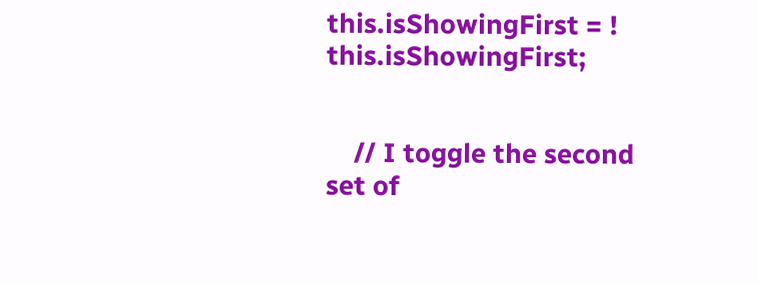this.isShowingFirst = ! this.isShowingFirst;


    // I toggle the second set of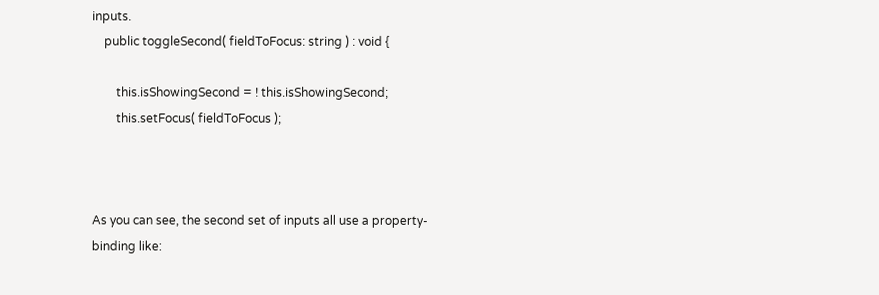inputs.
    public toggleSecond( fieldToFocus: string ) : void {

        this.isShowingSecond = ! this.isShowingSecond;
        this.setFocus( fieldToFocus );



As you can see, the second set of inputs all use a property-binding like: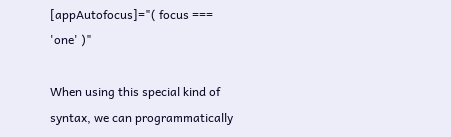[appAutofocus]="( focus === 'one' )"

When using this special kind of syntax, we can programmatically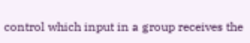control which input in a group receives the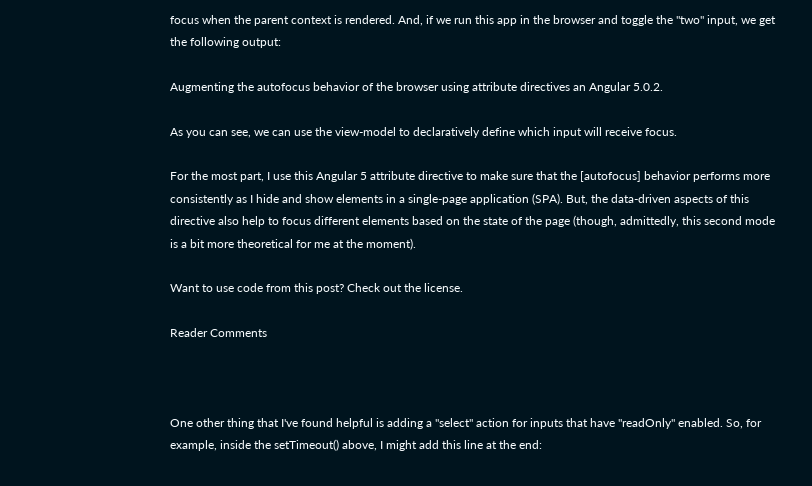focus when the parent context is rendered. And, if we run this app in the browser and toggle the "two" input, we get the following output:

Augmenting the autofocus behavior of the browser using attribute directives an Angular 5.0.2.

As you can see, we can use the view-model to declaratively define which input will receive focus.

For the most part, I use this Angular 5 attribute directive to make sure that the [autofocus] behavior performs more consistently as I hide and show elements in a single-page application (SPA). But, the data-driven aspects of this directive also help to focus different elements based on the state of the page (though, admittedly, this second mode is a bit more theoretical for me at the moment).

Want to use code from this post? Check out the license.

Reader Comments



One other thing that I've found helpful is adding a "select" action for inputs that have "readOnly" enabled. So, for example, inside the setTimeout() above, I might add this line at the end: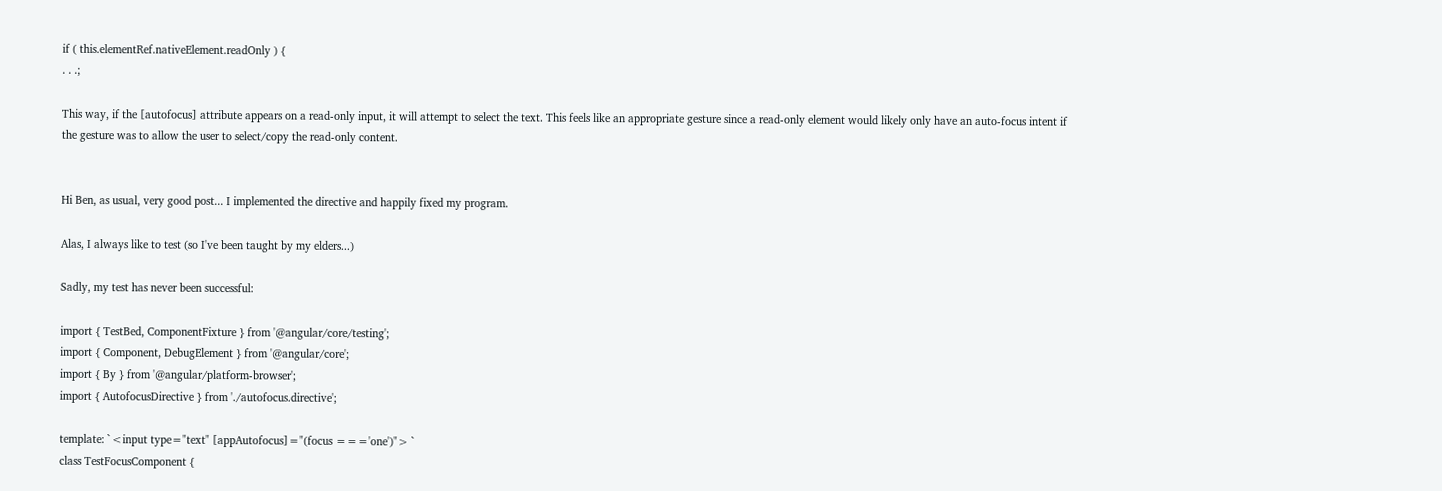if ( this.elementRef.nativeElement.readOnly ) {
. . .;

This way, if the [autofocus] attribute appears on a read-only input, it will attempt to select the text. This feels like an appropriate gesture since a read-only element would likely only have an auto-focus intent if the gesture was to allow the user to select/copy the read-only content.


Hi Ben, as usual, very good post... I implemented the directive and happily fixed my program.

Alas, I always like to test (so I've been taught by my elders...)

Sadly, my test has never been successful:

import { TestBed, ComponentFixture } from '@angular/core/testing';
import { Component, DebugElement } from '@angular/core';
import { By } from '@angular/platform-browser';
import { AutofocusDirective } from './autofocus.directive';

template: `<input type="text" [appAutofocus]="(focus ==='one')"> `
class TestFocusComponent {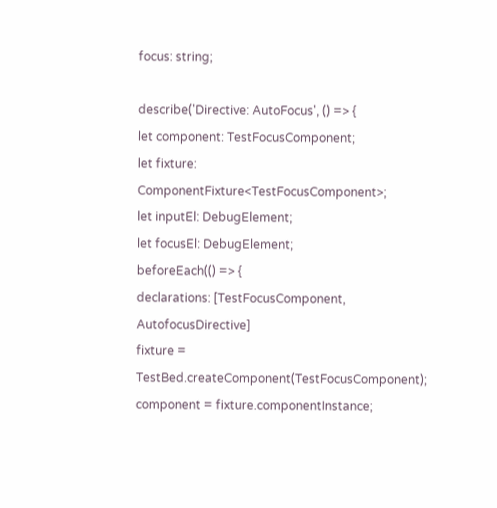focus: string;

describe('Directive: AutoFocus', () => {
let component: TestFocusComponent;
let fixture: ComponentFixture<TestFocusComponent>;
let inputEl: DebugElement;
let focusEl: DebugElement;
beforeEach(() => {
declarations: [TestFocusComponent, AutofocusDirective]
fixture = TestBed.createComponent(TestFocusComponent);
component = fixture.componentInstance;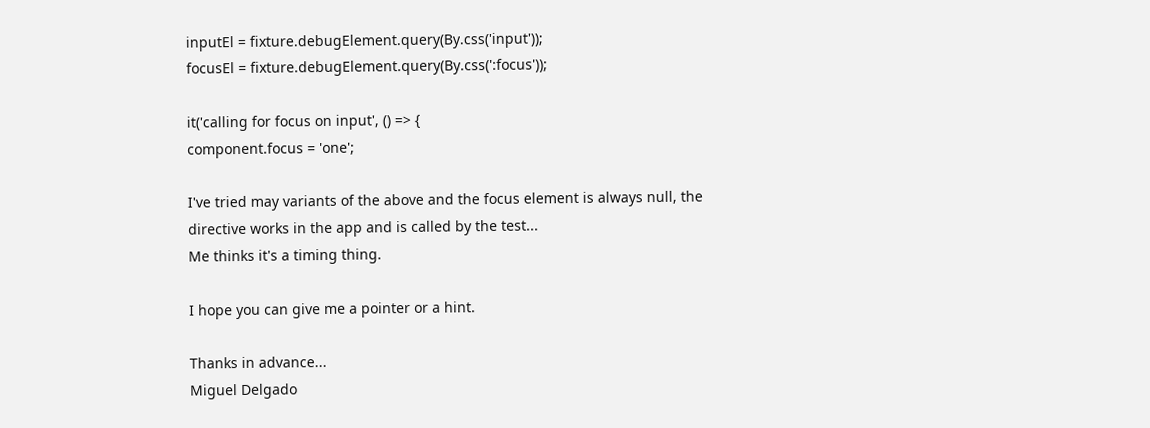inputEl = fixture.debugElement.query(By.css('input'));
focusEl = fixture.debugElement.query(By.css(':focus'));

it('calling for focus on input', () => {
component.focus = 'one';

I've tried may variants of the above and the focus element is always null, the directive works in the app and is called by the test...
Me thinks it's a timing thing.

I hope you can give me a pointer or a hint.

Thanks in advance...
Miguel Delgado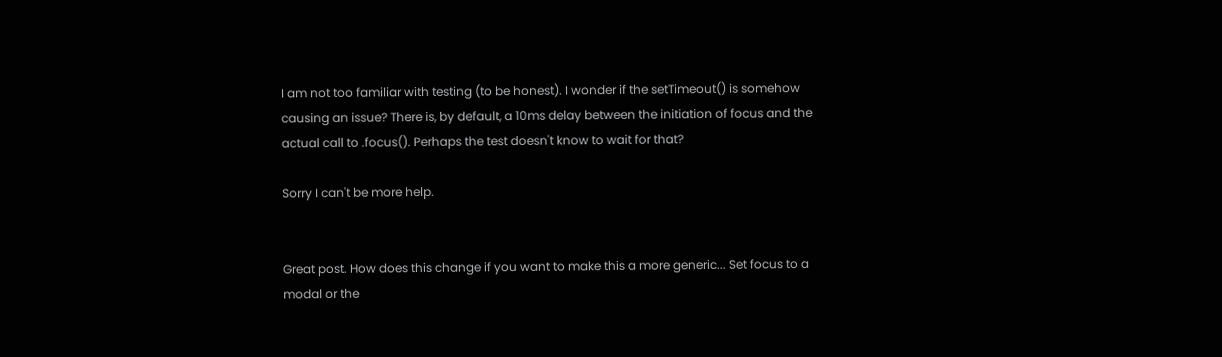I am not too familiar with testing (to be honest). I wonder if the setTimeout() is somehow causing an issue? There is, by default, a 10ms delay between the initiation of focus and the actual call to .focus(). Perhaps the test doesn't know to wait for that?

Sorry I can't be more help.


Great post. How does this change if you want to make this a more generic... Set focus to a modal or the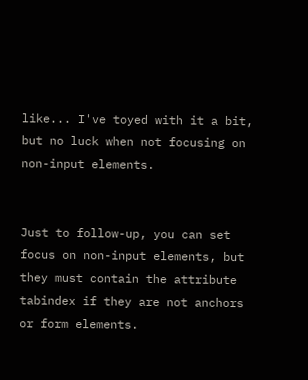like... I've toyed with it a bit, but no luck when not focusing on non-input elements.


Just to follow-up, you can set focus on non-input elements, but they must contain the attribute tabindex if they are not anchors or form elements.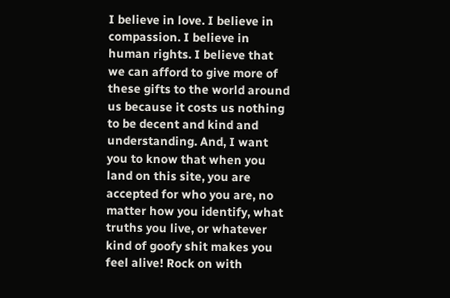I believe in love. I believe in compassion. I believe in human rights. I believe that we can afford to give more of these gifts to the world around us because it costs us nothing to be decent and kind and understanding. And, I want you to know that when you land on this site, you are accepted for who you are, no matter how you identify, what truths you live, or whatever kind of goofy shit makes you feel alive! Rock on with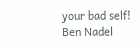your bad self!
Ben Nadel